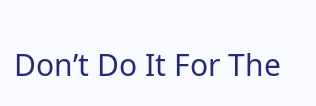Don’t Do It For The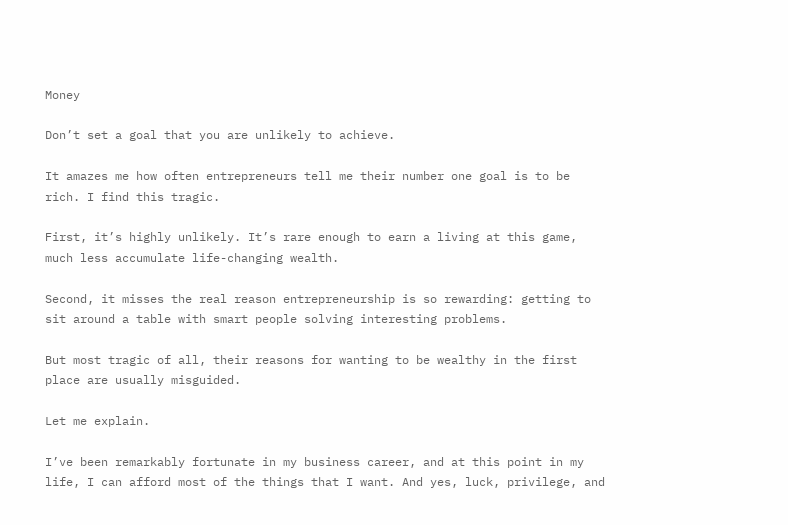Money

Don’t set a goal that you are unlikely to achieve.

It amazes me how often entrepreneurs tell me their number one goal is to be rich. I find this tragic.

First, it’s highly unlikely. It’s rare enough to earn a living at this game, much less accumulate life-changing wealth.

Second, it misses the real reason entrepreneurship is so rewarding: getting to sit around a table with smart people solving interesting problems.

But most tragic of all, their reasons for wanting to be wealthy in the first place are usually misguided.

Let me explain.

I’ve been remarkably fortunate in my business career, and at this point in my life, I can afford most of the things that I want. And yes, luck, privilege, and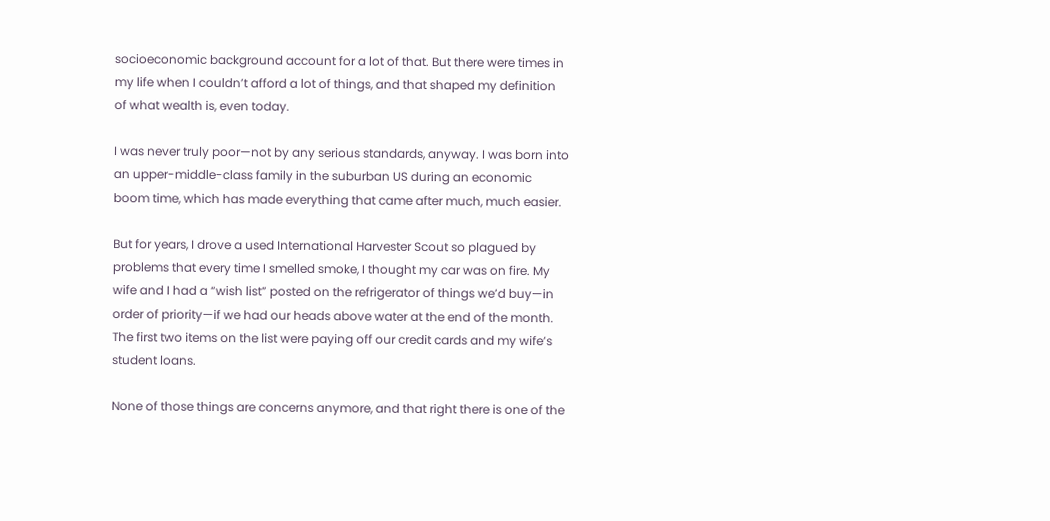socioeconomic background account for a lot of that. But there were times in my life when I couldn’t afford a lot of things, and that shaped my definition of what wealth is, even today.

I was never truly poor—not by any serious standards, anyway. I was born into an upper-middle-class family in the suburban US during an economic boom time, which has made everything that came after much, much easier.

But for years, I drove a used International Harvester Scout so plagued by problems that every time I smelled smoke, I thought my car was on fire. My wife and I had a “wish list” posted on the refrigerator of things we’d buy—in order of priority—if we had our heads above water at the end of the month. The first two items on the list were paying off our credit cards and my wife’s student loans.

None of those things are concerns anymore, and that right there is one of the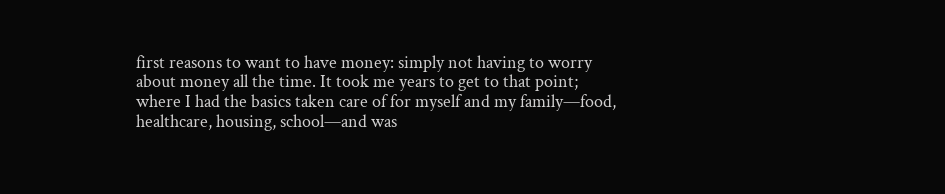first reasons to want to have money: simply not having to worry about money all the time. It took me years to get to that point; where I had the basics taken care of for myself and my family—food, healthcare, housing, school—and was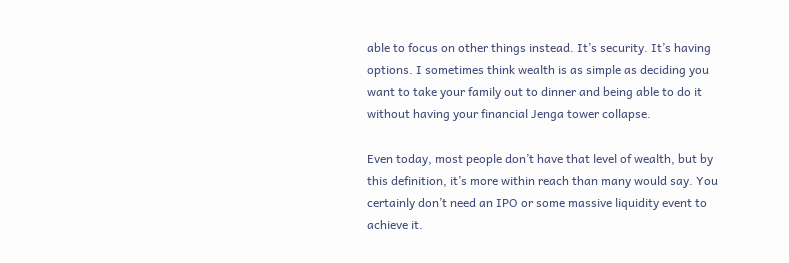able to focus on other things instead. It’s security. It’s having options. I sometimes think wealth is as simple as deciding you want to take your family out to dinner and being able to do it without having your financial Jenga tower collapse.

Even today, most people don’t have that level of wealth, but by this definition, it’s more within reach than many would say. You certainly don’t need an IPO or some massive liquidity event to achieve it.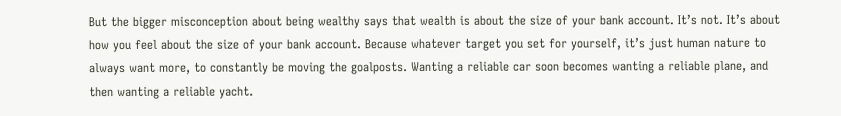But the bigger misconception about being wealthy says that wealth is about the size of your bank account. It’s not. It’s about how you feel about the size of your bank account. Because whatever target you set for yourself, it’s just human nature to always want more, to constantly be moving the goalposts. Wanting a reliable car soon becomes wanting a reliable plane, and then wanting a reliable yacht.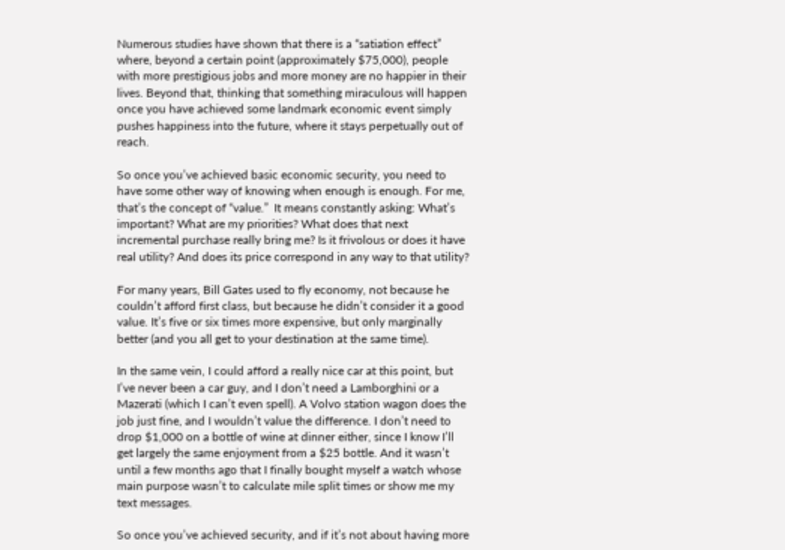Numerous studies have shown that there is a “satiation effect” where, beyond a certain point (approximately $75,000), people with more prestigious jobs and more money are no happier in their lives. Beyond that, thinking that something miraculous will happen once you have achieved some landmark economic event simply pushes happiness into the future, where it stays perpetually out of reach.

So once you’ve achieved basic economic security, you need to have some other way of knowing when enough is enough. For me, that’s the concept of “value.”  It means constantly asking: What’s important? What are my priorities? What does that next incremental purchase really bring me? Is it frivolous or does it have real utility? And does its price correspond in any way to that utility?

For many years, Bill Gates used to fly economy, not because he couldn’t afford first class, but because he didn’t consider it a good value. It’s five or six times more expensive, but only marginally better (and you all get to your destination at the same time).

In the same vein, I could afford a really nice car at this point, but I’ve never been a car guy, and I don’t need a Lamborghini or a Mazerati (which I can’t even spell). A Volvo station wagon does the job just fine, and I wouldn’t value the difference. I don’t need to drop $1,000 on a bottle of wine at dinner either, since I know I’ll get largely the same enjoyment from a $25 bottle. And it wasn’t until a few months ago that I finally bought myself a watch whose main purpose wasn’t to calculate mile split times or show me my text messages.

So once you’ve achieved security, and if it’s not about having more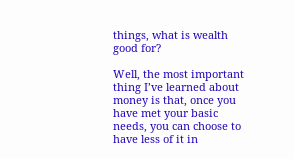things, what is wealth good for?

Well, the most important thing I’ve learned about money is that, once you have met your basic needs, you can choose to have less of it in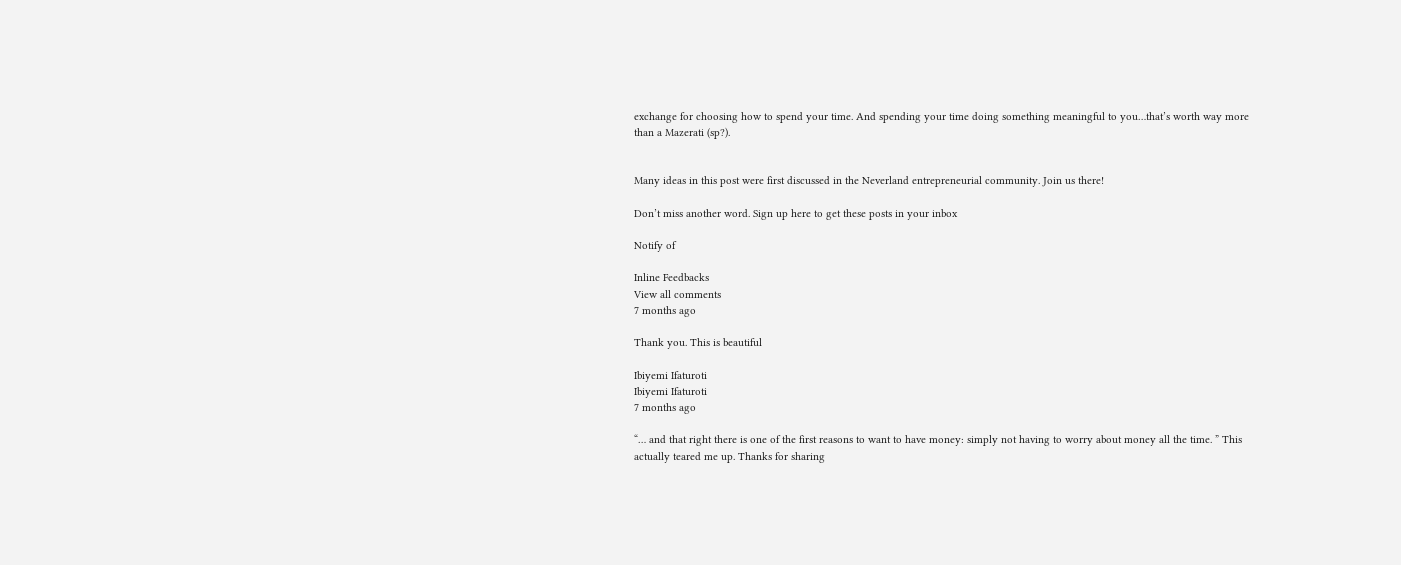exchange for choosing how to spend your time. And spending your time doing something meaningful to you…that’s worth way more than a Mazerati (sp?).


Many ideas in this post were first discussed in the Neverland entrepreneurial community. Join us there!

Don’t miss another word. Sign up here to get these posts in your inbox

Notify of

Inline Feedbacks
View all comments
7 months ago

Thank you. This is beautiful

Ibiyemi Ifaturoti
Ibiyemi Ifaturoti
7 months ago

“… and that right there is one of the first reasons to want to have money: simply not having to worry about money all the time. ” This actually teared me up. Thanks for sharing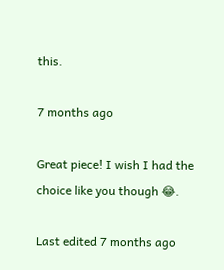this.

7 months ago

Great piece! I wish I had the choice like you though 😂.

Last edited 7 months ago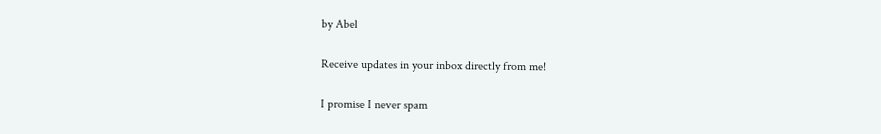by Abel

Receive updates in your inbox directly from me!

I promise I never spam